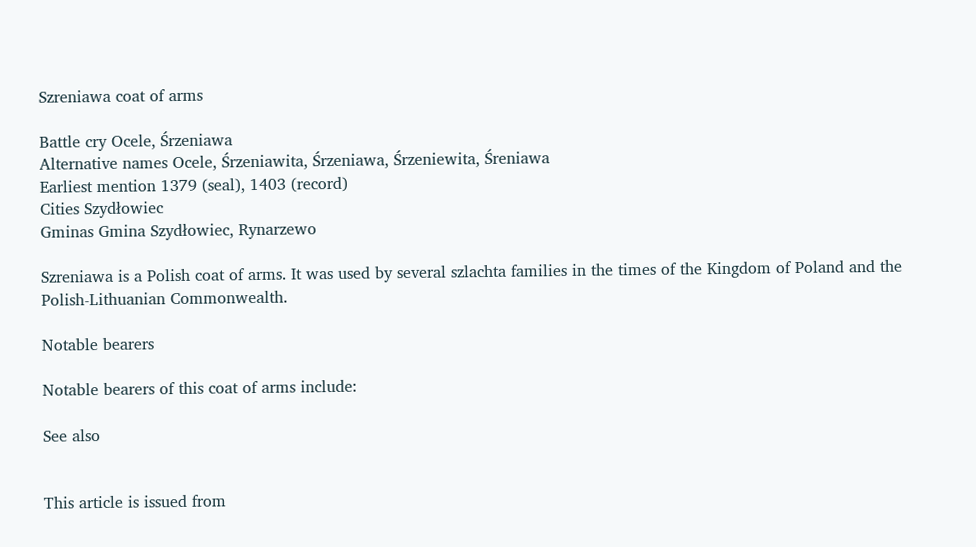Szreniawa coat of arms

Battle cry Ocele, Śrzeniawa
Alternative names Ocele, Śrzeniawita, Śrzeniawa, Śrzeniewita, Śreniawa
Earliest mention 1379 (seal), 1403 (record)
Cities Szydłowiec
Gminas Gmina Szydłowiec, Rynarzewo

Szreniawa is a Polish coat of arms. It was used by several szlachta families in the times of the Kingdom of Poland and the Polish-Lithuanian Commonwealth.

Notable bearers

Notable bearers of this coat of arms include:

See also


This article is issued from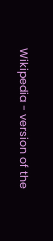Wikipedia - version of the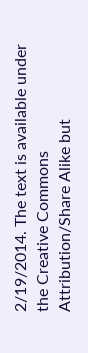2/19/2014. The text is available under the Creative Commons Attribution/Share Alike but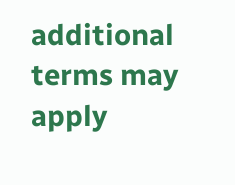additional terms may apply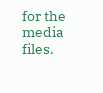for the media files.